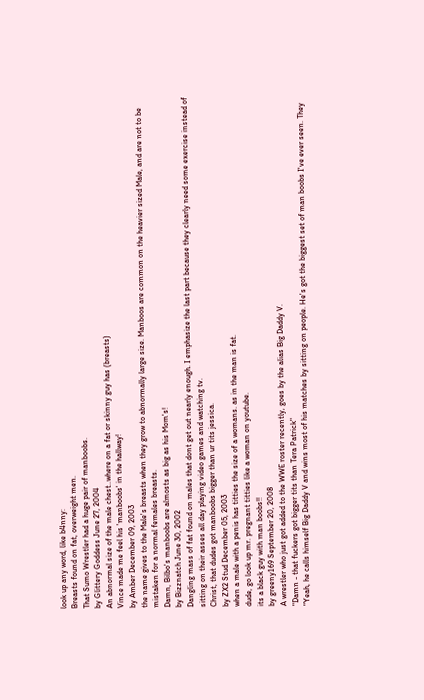look up any word, like b4nny:
Breasts found on fat, overweight men.
That Sumo Wrestler had a huge pair of manboobs.
by Glittery Goddess June 27, 2004
An abnormal size of the male chest..where on a fat or skinny guy has (breasts)
Vince made me feel his 'manboobs' in the hallway!
by Amber December 09, 2003
the name gives to the Male's breasts when they grow to abnormally large size. Manboos are common on the heavier sized Male, and are not to be mistaken for a normal females breasts.
Damn, Bilbo's manboobs are almosts as big as his Mom's!
by Bizznatch June 30, 2002
Dangling mass of fat found on males that dont get out nearly enough. I emphasize the last part because they clearly need some exercise instead of sitting on their asses all day playing video games and watching tv.
Christ, that dudes got manboobs bigger than ur tits jessica.
by ZX2 Stud December 05, 2003
when a male with a penis has titties the size of a womans. as in the man is fat.
dude, go look up mr. pregnant titties like a woman on youtube.
its a black guy with man boobs!!
by greeny169 September 20, 2008
A wrestler who just got added to the WWE roster recently, goes by the alias Big Daddy V.
"Damn - that fuckers got bigger tits than Tera Patrick"
"Yeah, he calls himself Big Daddy V and wins most of his matches by sitting on people. He's got the biggest set of man boobs I've ever seen. They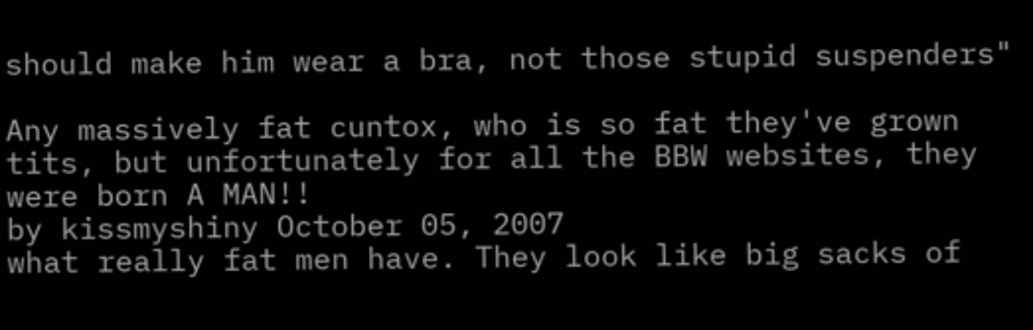should make him wear a bra, not those stupid suspenders"

Any massively fat cuntox, who is so fat they've grown tits, but unfortunately for all the BBW websites, they were born A MAN!!
by kissmyshiny October 05, 2007
what really fat men have. They look like big sacks of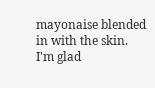mayonaise blended in with the skin.
I'm glad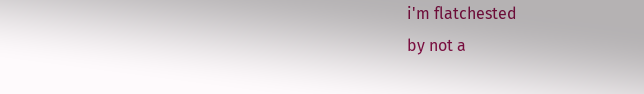i'm flatchested
by not a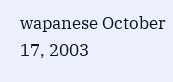wapanese October 17, 2003